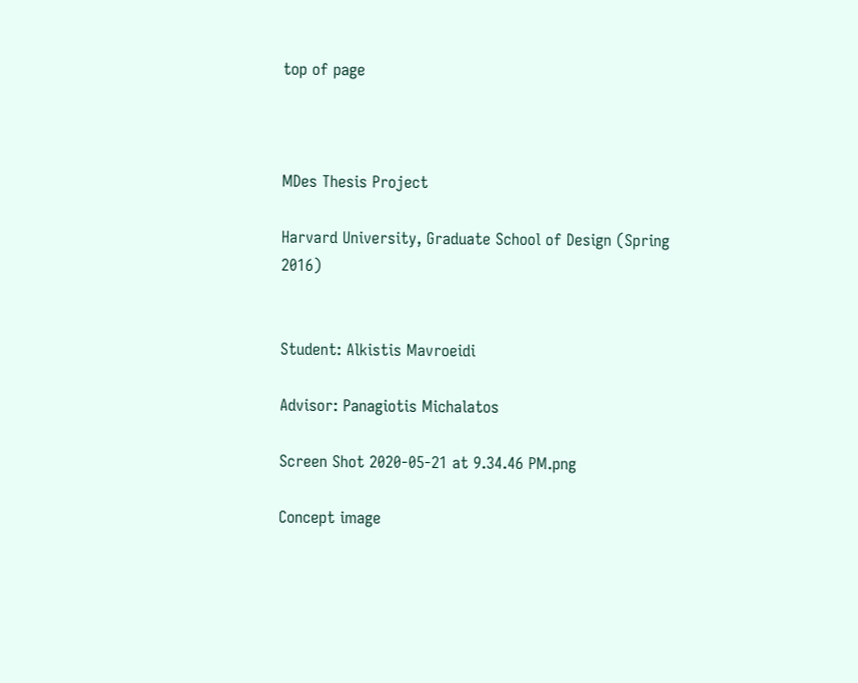top of page



MDes Thesis Project

Harvard University, Graduate School of Design (Spring 2016)


Student: Alkistis Mavroeidi

Advisor: Panagiotis Michalatos

Screen Shot 2020-05-21 at 9.34.46 PM.png

Concept image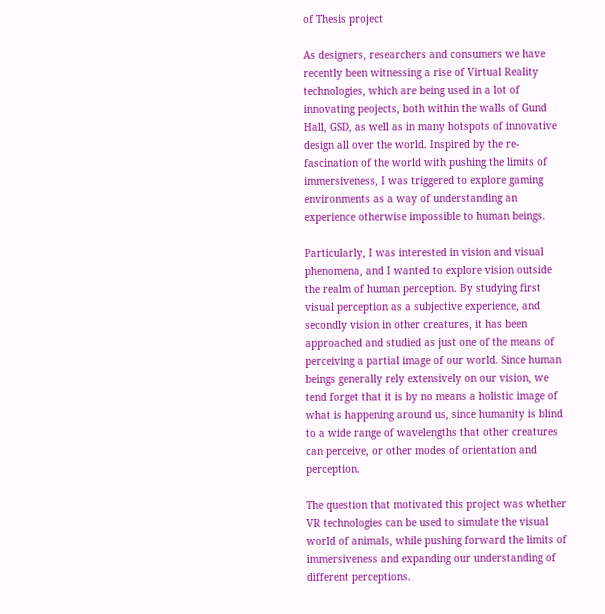of Thesis project

As designers, researchers and consumers we have recently been witnessing a rise of Virtual Reality technologies, which are being used in a lot of innovating peojects, both within the walls of Gund Hall, GSD, as well as in many hotspots of innovative design all over the world. Inspired by the re-fascination of the world with pushing the limits of immersiveness, I was triggered to explore gaming environments as a way of understanding an experience otherwise impossible to human beings.

Particularly, I was interested in vision and visual phenomena, and I wanted to explore vision outside the realm of human perception. By studying first visual perception as a subjective experience, and secondly vision in other creatures, it has been approached and studied as just one of the means of perceiving a partial image of our world. Since human beings generally rely extensively on our vision, we tend forget that it is by no means a holistic image of what is happening around us, since humanity is blind to a wide range of wavelengths that other creatures can perceive, or other modes of orientation and perception.

The question that motivated this project was whether VR technologies can be used to simulate the visual world of animals, while pushing forward the limits of immersiveness and expanding our understanding of different perceptions.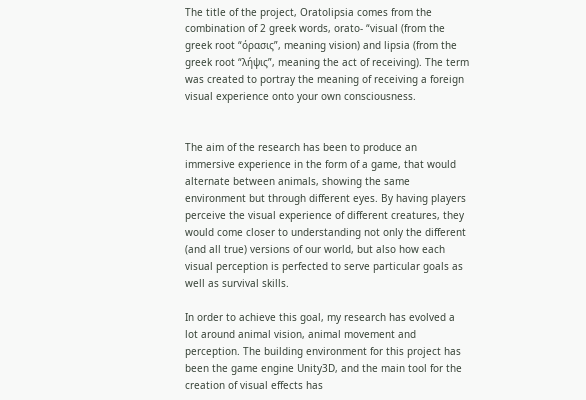The title of the project, Oratolipsia comes from the combination of 2 greek words, orato- “visual (from the greek root “όρασις”, meaning vision) and lipsia (from the greek root “λήψις”, meaning the act of receiving). The term was created to portray the meaning of receiving a foreign visual experience onto your own consciousness.


The aim of the research has been to produce an immersive experience in the form of a game, that would alternate between animals, showing the same environment but through different eyes. By having players perceive the visual experience of different creatures, they would come closer to understanding not only the different (and all true) versions of our world, but also how each visual perception is perfected to serve particular goals as well as survival skills.

In order to achieve this goal, my research has evolved a lot around animal vision, animal movement and perception. The building environment for this project has been the game engine Unity3D, and the main tool for the creation of visual effects has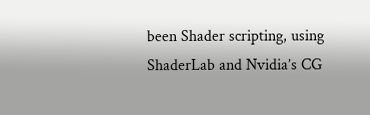been Shader scripting, using ShaderLab and Nvidia’s CG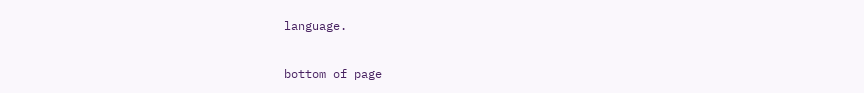language.

bottom of page